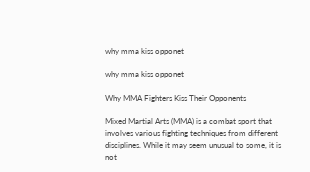why mma kiss opponet

why mma kiss opponet

Why MMA Fighters Kiss Their Opponents

Mixed Martial Arts (MMA) is a combat sport that involves various fighting techniques from different disciplines. While it may seem unusual to some, it is not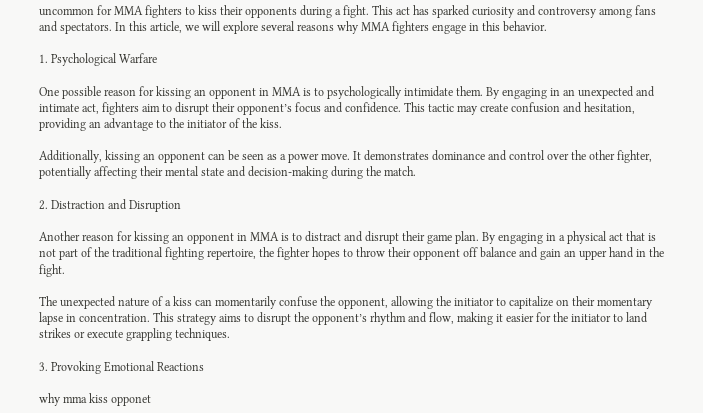uncommon for MMA fighters to kiss their opponents during a fight. This act has sparked curiosity and controversy among fans and spectators. In this article, we will explore several reasons why MMA fighters engage in this behavior.

1. Psychological Warfare

One possible reason for kissing an opponent in MMA is to psychologically intimidate them. By engaging in an unexpected and intimate act, fighters aim to disrupt their opponent’s focus and confidence. This tactic may create confusion and hesitation, providing an advantage to the initiator of the kiss.

Additionally, kissing an opponent can be seen as a power move. It demonstrates dominance and control over the other fighter, potentially affecting their mental state and decision-making during the match.

2. Distraction and Disruption

Another reason for kissing an opponent in MMA is to distract and disrupt their game plan. By engaging in a physical act that is not part of the traditional fighting repertoire, the fighter hopes to throw their opponent off balance and gain an upper hand in the fight.

The unexpected nature of a kiss can momentarily confuse the opponent, allowing the initiator to capitalize on their momentary lapse in concentration. This strategy aims to disrupt the opponent’s rhythm and flow, making it easier for the initiator to land strikes or execute grappling techniques.

3. Provoking Emotional Reactions

why mma kiss opponet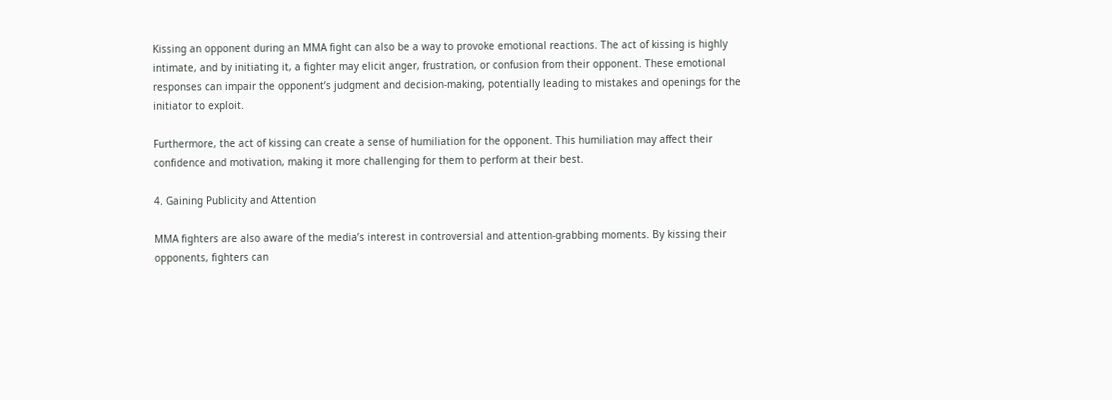Kissing an opponent during an MMA fight can also be a way to provoke emotional reactions. The act of kissing is highly intimate, and by initiating it, a fighter may elicit anger, frustration, or confusion from their opponent. These emotional responses can impair the opponent’s judgment and decision-making, potentially leading to mistakes and openings for the initiator to exploit.

Furthermore, the act of kissing can create a sense of humiliation for the opponent. This humiliation may affect their confidence and motivation, making it more challenging for them to perform at their best.

4. Gaining Publicity and Attention

MMA fighters are also aware of the media’s interest in controversial and attention-grabbing moments. By kissing their opponents, fighters can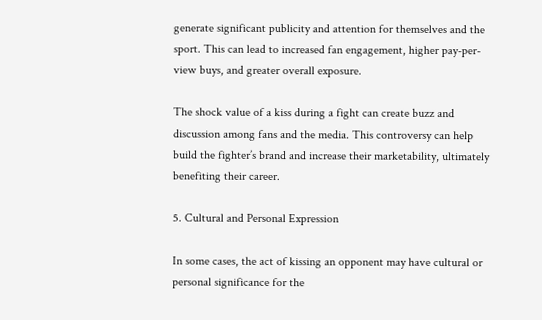generate significant publicity and attention for themselves and the sport. This can lead to increased fan engagement, higher pay-per-view buys, and greater overall exposure.

The shock value of a kiss during a fight can create buzz and discussion among fans and the media. This controversy can help build the fighter’s brand and increase their marketability, ultimately benefiting their career.

5. Cultural and Personal Expression

In some cases, the act of kissing an opponent may have cultural or personal significance for the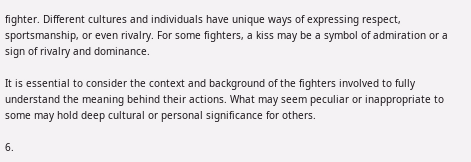fighter. Different cultures and individuals have unique ways of expressing respect, sportsmanship, or even rivalry. For some fighters, a kiss may be a symbol of admiration or a sign of rivalry and dominance.

It is essential to consider the context and background of the fighters involved to fully understand the meaning behind their actions. What may seem peculiar or inappropriate to some may hold deep cultural or personal significance for others.

6.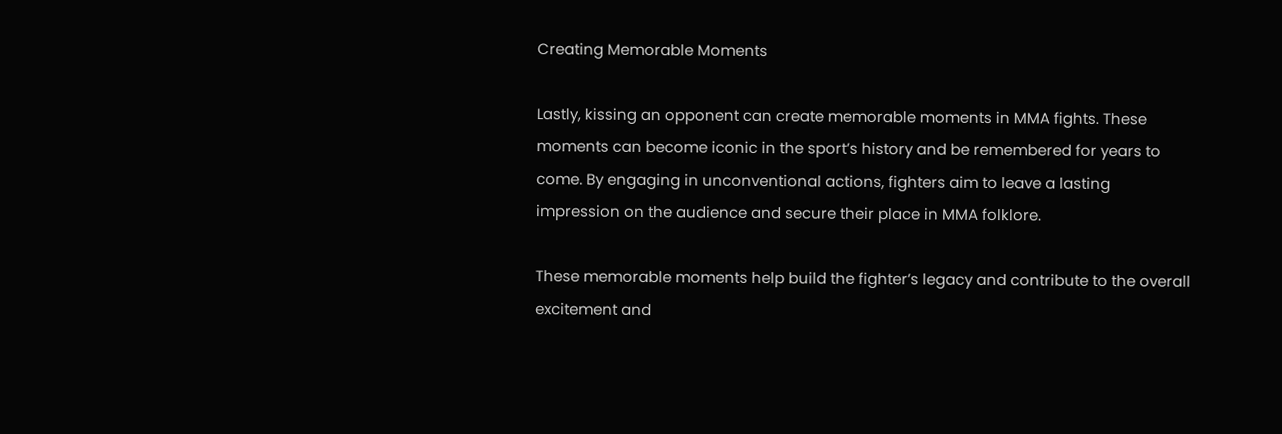Creating Memorable Moments

Lastly, kissing an opponent can create memorable moments in MMA fights. These moments can become iconic in the sport’s history and be remembered for years to come. By engaging in unconventional actions, fighters aim to leave a lasting impression on the audience and secure their place in MMA folklore.

These memorable moments help build the fighter’s legacy and contribute to the overall excitement and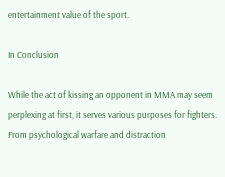entertainment value of the sport.

In Conclusion

While the act of kissing an opponent in MMA may seem perplexing at first, it serves various purposes for fighters. From psychological warfare and distraction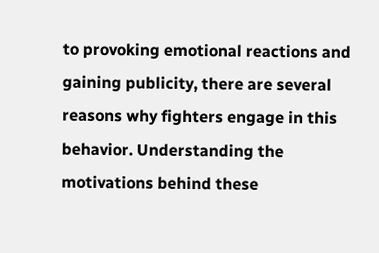to provoking emotional reactions and gaining publicity, there are several reasons why fighters engage in this behavior. Understanding the motivations behind these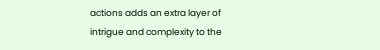actions adds an extra layer of intrigue and complexity to the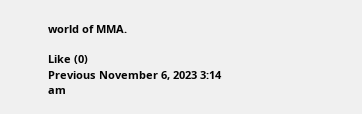world of MMA.

Like (0)
Previous November 6, 2023 3:14 am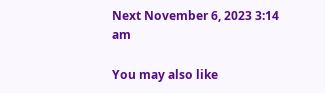Next November 6, 2023 3:14 am

You may also like